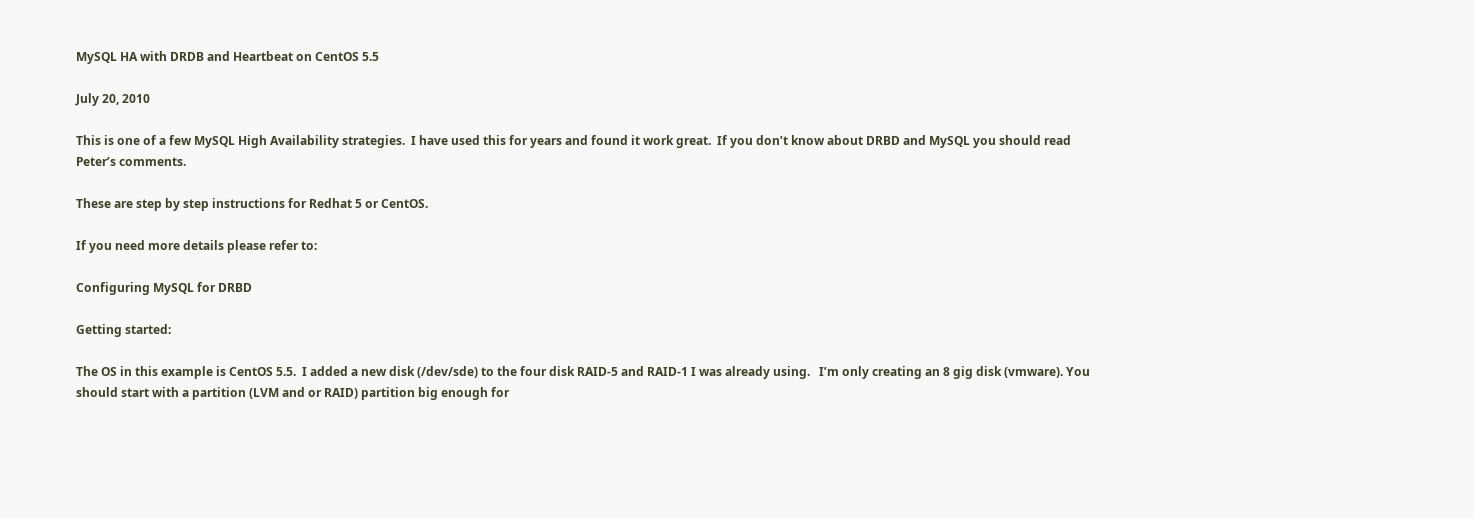MySQL HA with DRDB and Heartbeat on CentOS 5.5

July 20, 2010

This is one of a few MySQL High Availability strategies.  I have used this for years and found it work great.  If you don’t know about DRBD and MySQL you should read Peter’s comments.

These are step by step instructions for Redhat 5 or CentOS.

If you need more details please refer to:

Configuring MySQL for DRBD

Getting started:

The OS in this example is CentOS 5.5.  I added a new disk (/dev/sde) to the four disk RAID-5 and RAID-1 I was already using.   I’m only creating an 8 gig disk (vmware). You should start with a partition (LVM and or RAID) partition big enough for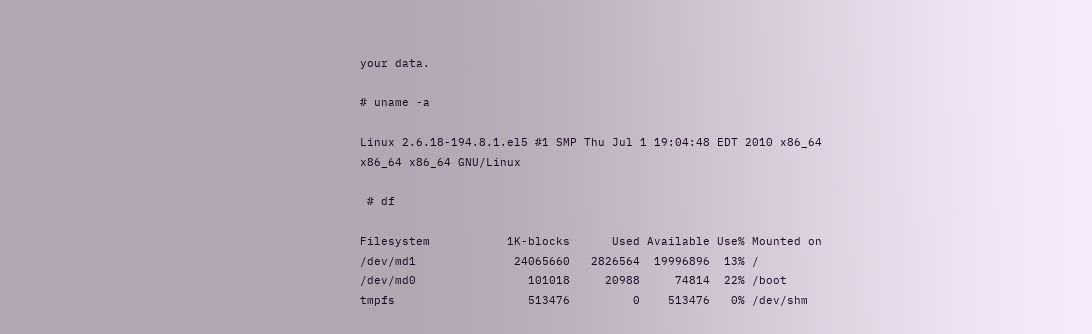your data.

# uname -a

Linux 2.6.18-194.8.1.el5 #1 SMP Thu Jul 1 19:04:48 EDT 2010 x86_64 x86_64 x86_64 GNU/Linux

 # df

Filesystem           1K-blocks      Used Available Use% Mounted on
/dev/md1              24065660   2826564  19996896  13% /
/dev/md0                101018     20988     74814  22% /boot
tmpfs                   513476         0    513476   0% /dev/shm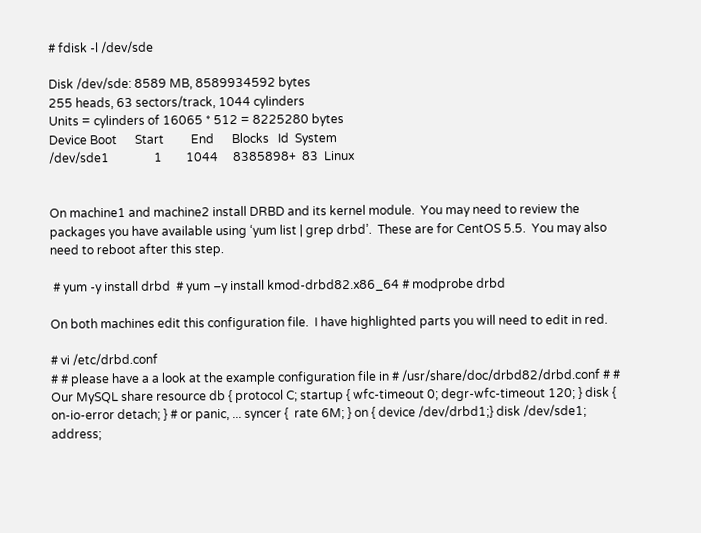# fdisk -l /dev/sde

Disk /dev/sde: 8589 MB, 8589934592 bytes
255 heads, 63 sectors/track, 1044 cylinders
Units = cylinders of 16065 * 512 = 8225280 bytes
Device Boot      Start         End      Blocks   Id  System
/dev/sde1               1        1044     8385898+  83  Linux


On machine1 and machine2 install DRBD and its kernel module.  You may need to review the packages you have available using ‘yum list | grep drbd’.  These are for CentOS 5.5.  You may also need to reboot after this step.

 # yum -y install drbd  # yum –y install kmod-drbd82.x86_64 # modprobe drbd

On both machines edit this configuration file.  I have highlighted parts you will need to edit in red.

# vi /etc/drbd.conf
# # please have a a look at the example configuration file in # /usr/share/doc/drbd82/drbd.conf # # Our MySQL share resource db { protocol C; startup { wfc-timeout 0; degr-wfc-timeout 120; } disk { on-io-error detach; } # or panic, ... syncer {  rate 6M; } on { device /dev/drbd1;} disk /dev/sde1;  address;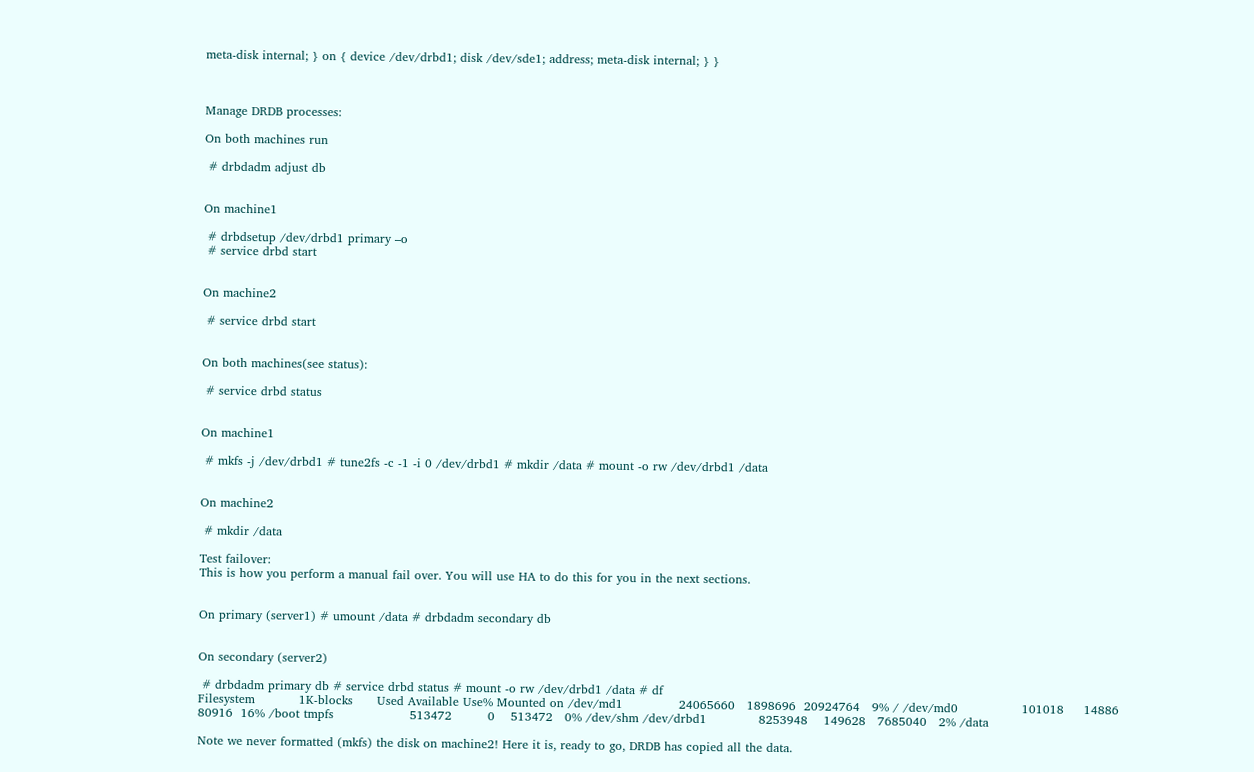meta-disk internal; } on { device /dev/drbd1; disk /dev/sde1; address; meta-disk internal; } }



Manage DRDB processes:

On both machines run

 # drbdadm adjust db


On machine1

 # drbdsetup /dev/drbd1 primary –o
 # service drbd start


On machine2

 # service drbd start


On both machines(see status):

 # service drbd status


On machine1

 # mkfs -j /dev/drbd1 # tune2fs -c -1 -i 0 /dev/drbd1 # mkdir /data # mount -o rw /dev/drbd1 /data


On machine2

 # mkdir /data

Test failover:
This is how you perform a manual fail over. You will use HA to do this for you in the next sections.


On primary (server1) # umount /data # drbdadm secondary db


On secondary (server2)

 # drbdadm primary db # service drbd status # mount -o rw /dev/drbd1 /data # df
Filesystem           1K-blocks      Used Available Use% Mounted on /dev/md1              24065660   1898696  20924764   9% / /dev/md0                101018     14886     80916  16% /boot tmpfs                   513472         0    513472   0% /dev/shm /dev/drbd1             8253948    149628   7685040   2% /data

Note we never formatted (mkfs) the disk on machine2! Here it is, ready to go, DRDB has copied all the data.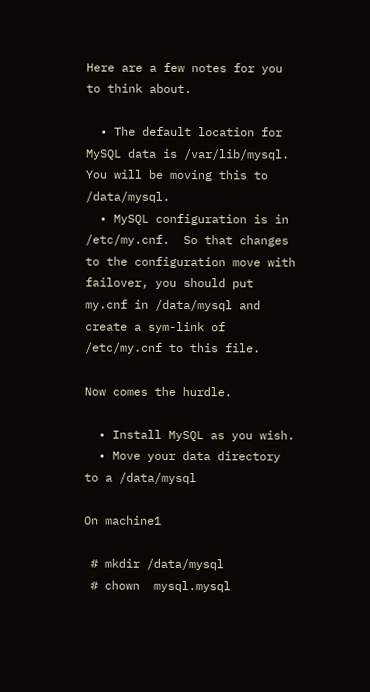Here are a few notes for you to think about.

  • The default location for MySQL data is /var/lib/mysql.  You will be moving this to /data/mysql.
  • MySQL configuration is in /etc/my.cnf.  So that changes to the configuration move with failover, you should put my.cnf in /data/mysql and create a sym-link of /etc/my.cnf to this file.

Now comes the hurdle.

  • Install MySQL as you wish.
  • Move your data directory to a /data/mysql

On machine1

 # mkdir /data/mysql
 # chown  mysql.mysql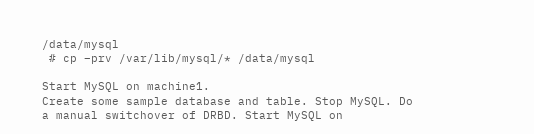/data/mysql
 # cp –prv /var/lib/mysql/* /data/mysql

Start MySQL on machine1.
Create some sample database and table. Stop MySQL. Do a manual switchover of DRBD. Start MySQL on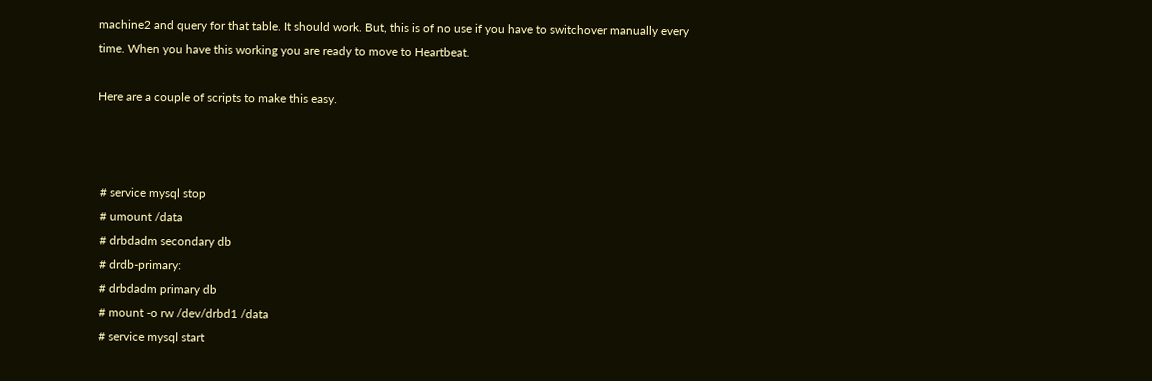machine2 and query for that table. It should work. But, this is of no use if you have to switchover manually every time. When you have this working you are ready to move to Heartbeat.

Here are a couple of scripts to make this easy.



 # service mysql stop
 # umount /data
 # drbdadm secondary db
 # drdb-primary:
 # drbdadm primary db
 # mount -o rw /dev/drbd1 /data
 # service mysql start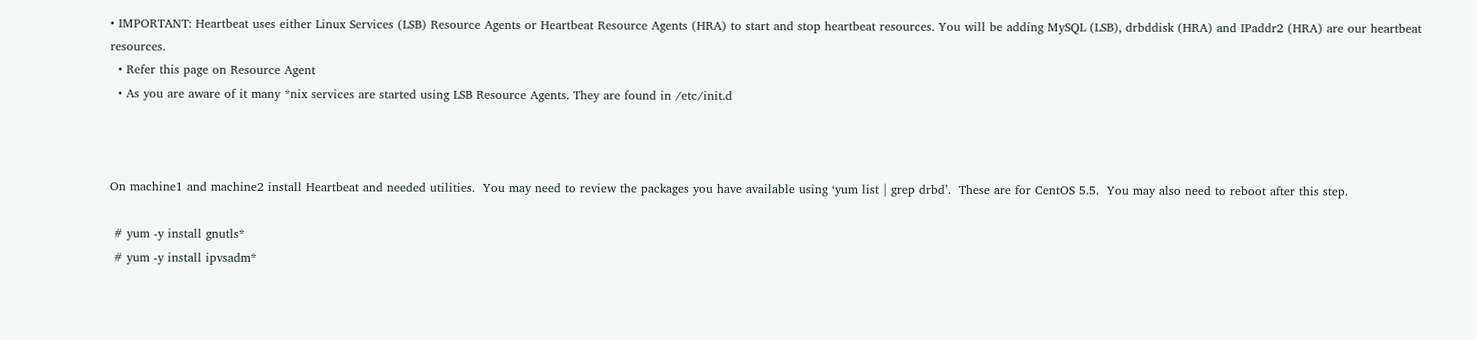• IMPORTANT: Heartbeat uses either Linux Services (LSB) Resource Agents or Heartbeat Resource Agents (HRA) to start and stop heartbeat resources. You will be adding MySQL (LSB), drbddisk (HRA) and IPaddr2 (HRA) are our heartbeat resources.
  • Refer this page on Resource Agent
  • As you are aware of it many *nix services are started using LSB Resource Agents. They are found in /etc/init.d



On machine1 and machine2 install Heartbeat and needed utilities.  You may need to review the packages you have available using ‘yum list | grep drbd’.  These are for CentOS 5.5.  You may also need to reboot after this step.

 # yum -y install gnutls*
 # yum -y install ipvsadm*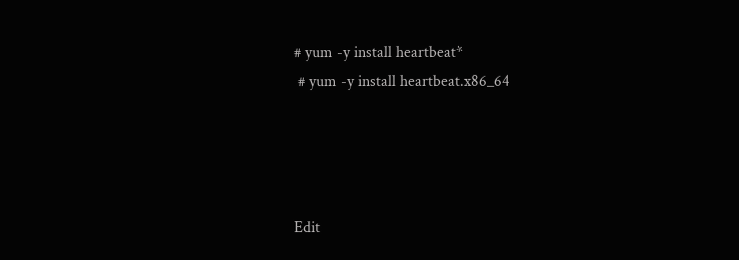# yum -y install heartbeat*
 # yum -y install heartbeat.x86_64




Edit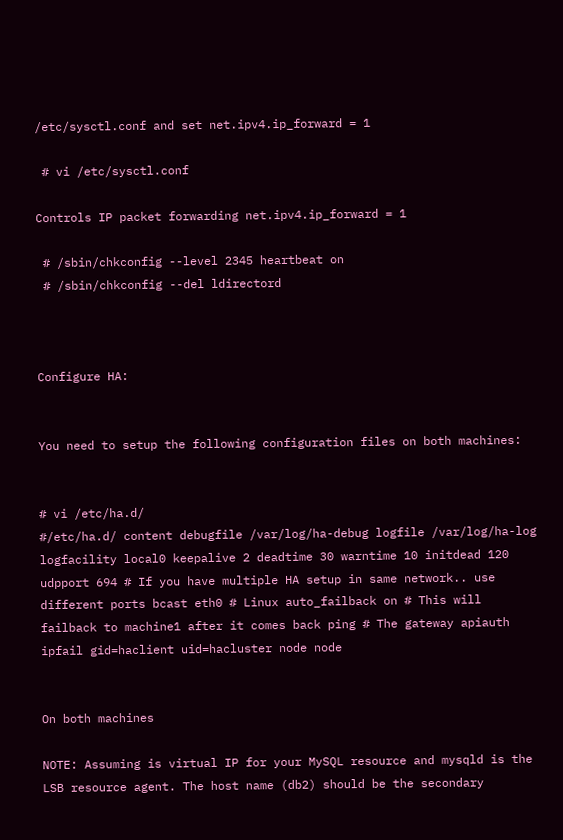/etc/sysctl.conf and set net.ipv4.ip_forward = 1

 # vi /etc/sysctl.conf

Controls IP packet forwarding net.ipv4.ip_forward = 1

 # /sbin/chkconfig --level 2345 heartbeat on
 # /sbin/chkconfig --del ldirectord



Configure HA:


You need to setup the following configuration files on both machines:


# vi /etc/ha.d/
#/etc/ha.d/ content debugfile /var/log/ha-debug logfile /var/log/ha-log logfacility local0 keepalive 2 deadtime 30 warntime 10 initdead 120 udpport 694 # If you have multiple HA setup in same network.. use different ports bcast eth0 # Linux auto_failback on # This will failback to machine1 after it comes back ping # The gateway apiauth ipfail gid=haclient uid=hacluster node node


On both machines

NOTE: Assuming is virtual IP for your MySQL resource and mysqld is the LSB resource agent. The host name (db2) should be the secondary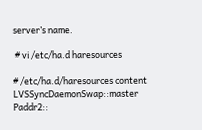server’s name.

 # vi /etc/ha.d haresources

# /etc/ha.d/haresources content LVSSyncDaemonSwap::master Paddr2::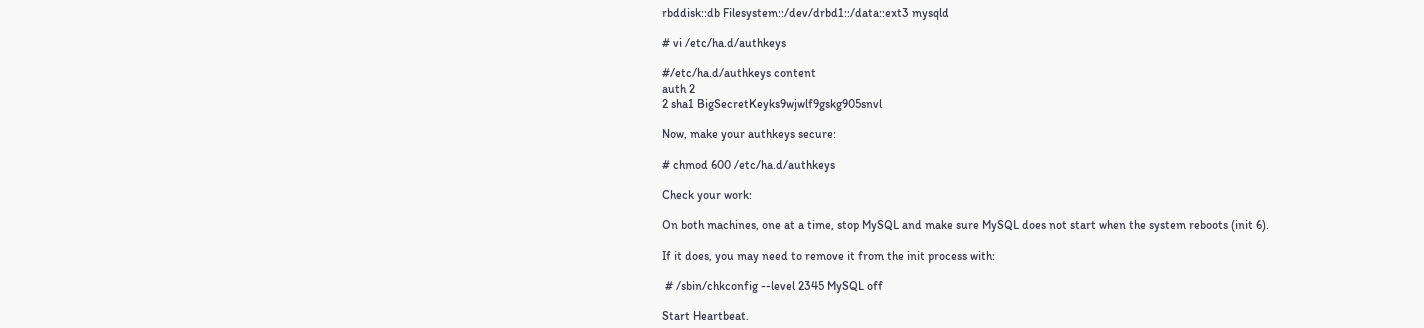rbddisk::db Filesystem::/dev/drbd1::/data::ext3 mysqld

# vi /etc/ha.d/authkeys

#/etc/ha.d/authkeys content
auth 2
2 sha1 BigSecretKeyks9wjwlf9gskg905snvl

Now, make your authkeys secure:

# chmod 600 /etc/ha.d/authkeys

Check your work:

On both machines, one at a time, stop MySQL and make sure MySQL does not start when the system reboots (init 6).

If it does, you may need to remove it from the init process with:

 # /sbin/chkconfig --level 2345 MySQL off

Start Heartbeat.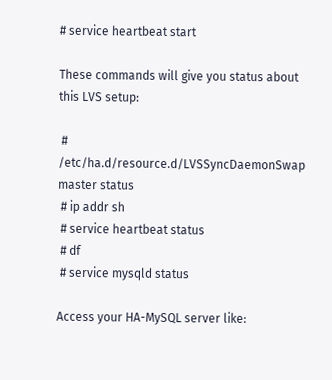# service heartbeat start

These commands will give you status about this LVS setup:

 # /etc/ha.d/resource.d/LVSSyncDaemonSwap master status
 # ip addr sh
 # service heartbeat status
 # df
 # service mysqld status

Access your HA-MySQL server like: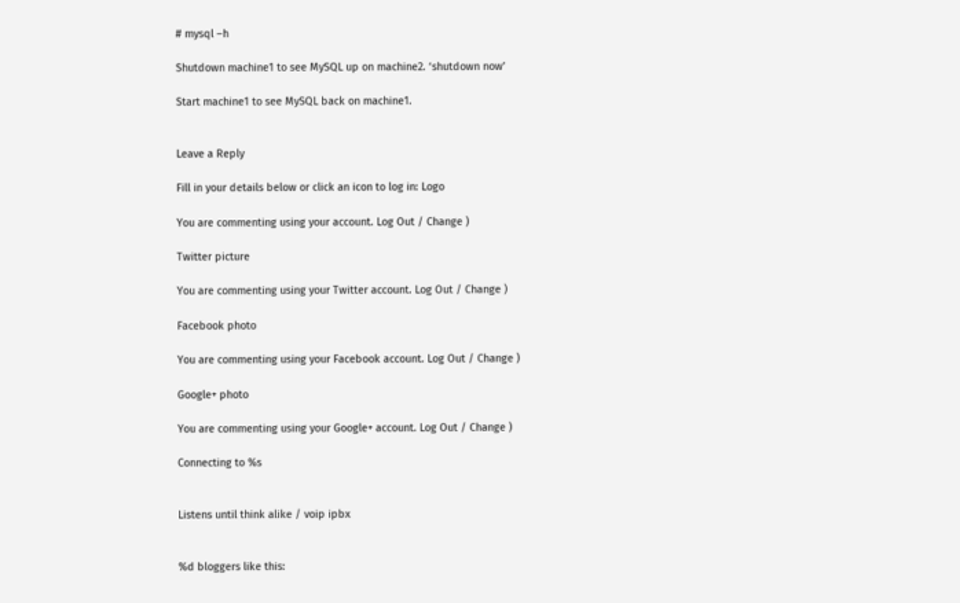# mysql –h

Shutdown machine1 to see MySQL up on machine2. ‘shutdown now’

Start machine1 to see MySQL back on machine1.


Leave a Reply

Fill in your details below or click an icon to log in: Logo

You are commenting using your account. Log Out / Change )

Twitter picture

You are commenting using your Twitter account. Log Out / Change )

Facebook photo

You are commenting using your Facebook account. Log Out / Change )

Google+ photo

You are commenting using your Google+ account. Log Out / Change )

Connecting to %s


Listens until think alike / voip ipbx


%d bloggers like this: